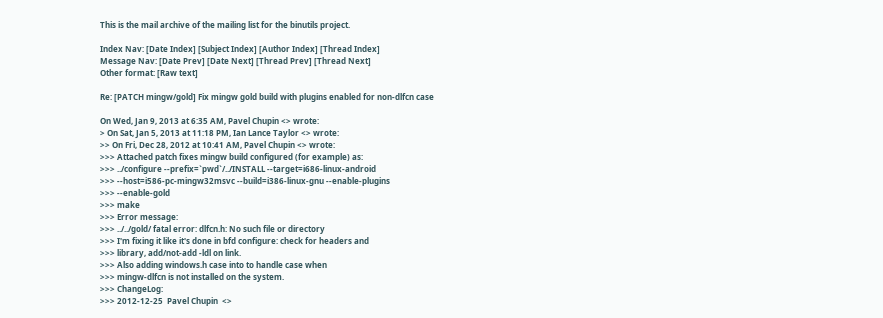This is the mail archive of the mailing list for the binutils project.

Index Nav: [Date Index] [Subject Index] [Author Index] [Thread Index]
Message Nav: [Date Prev] [Date Next] [Thread Prev] [Thread Next]
Other format: [Raw text]

Re: [PATCH mingw/gold] Fix mingw gold build with plugins enabled for non-dlfcn case

On Wed, Jan 9, 2013 at 6:35 AM, Pavel Chupin <> wrote:
> On Sat, Jan 5, 2013 at 11:18 PM, Ian Lance Taylor <> wrote:
>> On Fri, Dec 28, 2012 at 10:41 AM, Pavel Chupin <> wrote:
>>> Attached patch fixes mingw build configured (for example) as:
>>> ../configure --prefix=`pwd`/../INSTALL --target=i686-linux-android
>>> --host=i586-pc-mingw32msvc --build=i386-linux-gnu --enable-plugins
>>> --enable-gold
>>> make
>>> Error message:
>>> ../../gold/ fatal error: dlfcn.h: No such file or directory
>>> I'm fixing it like it's done in bfd configure: check for headers and
>>> library, add/not-add -ldl on link.
>>> Also adding windows.h case into to handle case when
>>> mingw-dlfcn is not installed on the system.
>>> ChangeLog:
>>> 2012-12-25  Pavel Chupin  <>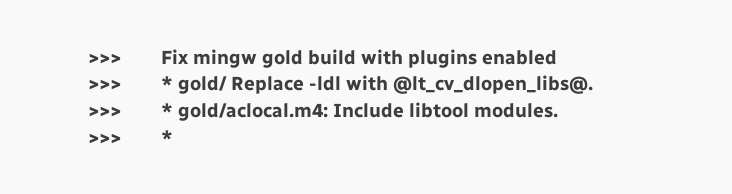>>>        Fix mingw gold build with plugins enabled
>>>        * gold/ Replace -ldl with @lt_cv_dlopen_libs@.
>>>        * gold/aclocal.m4: Include libtool modules.
>>>        *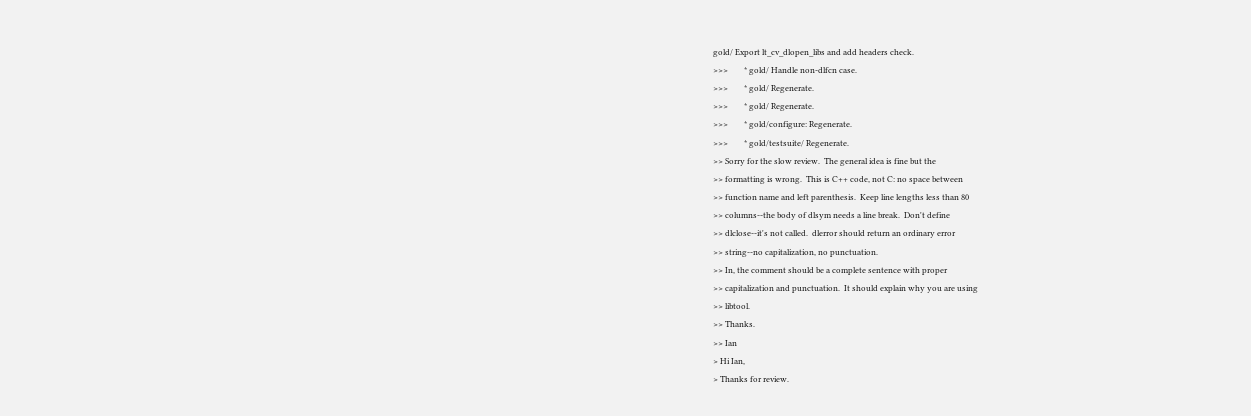gold/ Export lt_cv_dlopen_libs and add headers check.
>>>        * gold/ Handle non-dlfcn case.
>>>        * gold/ Regenerate.
>>>        * gold/ Regenerate.
>>>        * gold/configure: Regenerate.
>>>        * gold/testsuite/ Regenerate.
>> Sorry for the slow review.  The general idea is fine but the
>> formatting is wrong.  This is C++ code, not C: no space between
>> function name and left parenthesis.  Keep line lengths less than 80
>> columns--the body of dlsym needs a line break.  Don't define
>> dlclose--it's not called.  dlerror should return an ordinary error
>> string--no capitalization, no punctuation.
>> In, the comment should be a complete sentence with proper
>> capitalization and punctuation.  It should explain why you are using
>> libtool.
>> Thanks.
>> Ian
> Hi Ian,
> Thanks for review.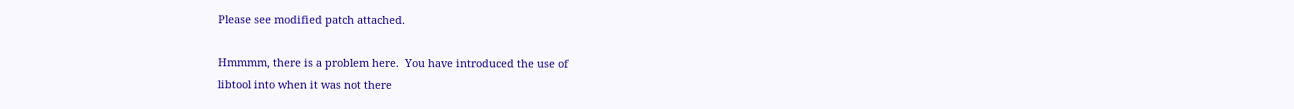Please see modified patch attached.

Hmmmm, there is a problem here.  You have introduced the use of
libtool into when it was not there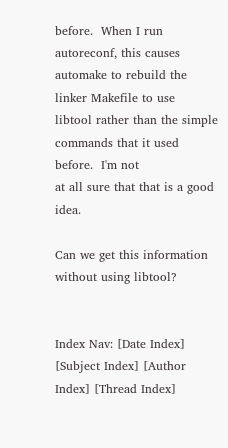before.  When I run
autoreconf, this causes automake to rebuild the linker Makefile to use
libtool rather than the simple commands that it used before.  I'm not
at all sure that that is a good idea.

Can we get this information without using libtool?


Index Nav: [Date Index] [Subject Index] [Author Index] [Thread Index]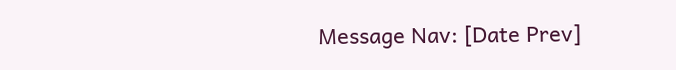Message Nav: [Date Prev]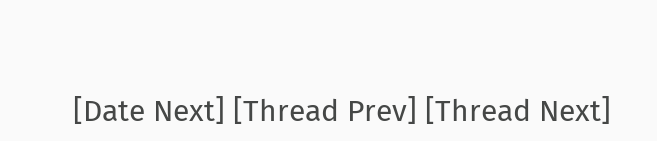[Date Next] [Thread Prev] [Thread Next]